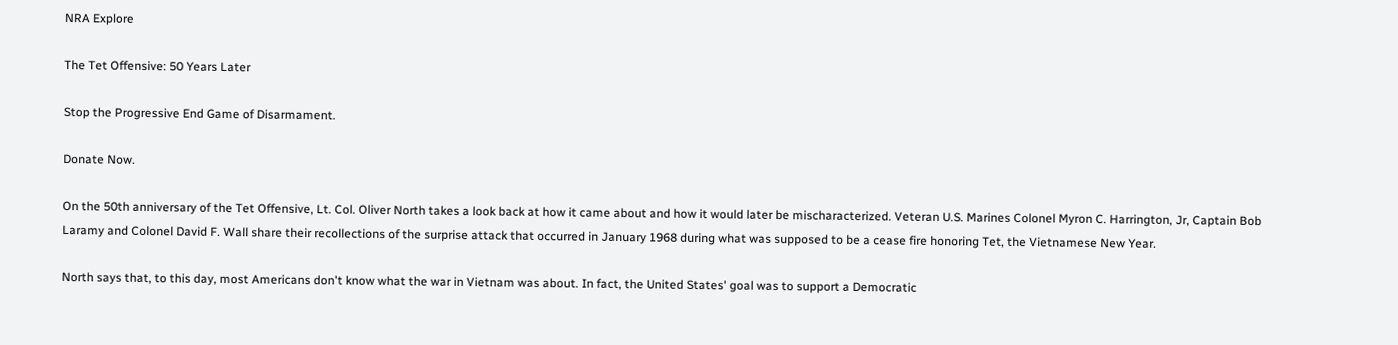NRA Explore

The Tet Offensive: 50 Years Later

Stop the Progressive End Game of Disarmament.

Donate Now.

On the 50th anniversary of the Tet Offensive, Lt. Col. Oliver North takes a look back at how it came about and how it would later be mischaracterized. Veteran U.S. Marines Colonel Myron C. Harrington, Jr, Captain Bob Laramy and Colonel David F. Wall share their recollections of the surprise attack that occurred in January 1968 during what was supposed to be a cease fire honoring Tet, the Vietnamese New Year.

North says that, to this day, most Americans don't know what the war in Vietnam was about. In fact, the United States' goal was to support a Democratic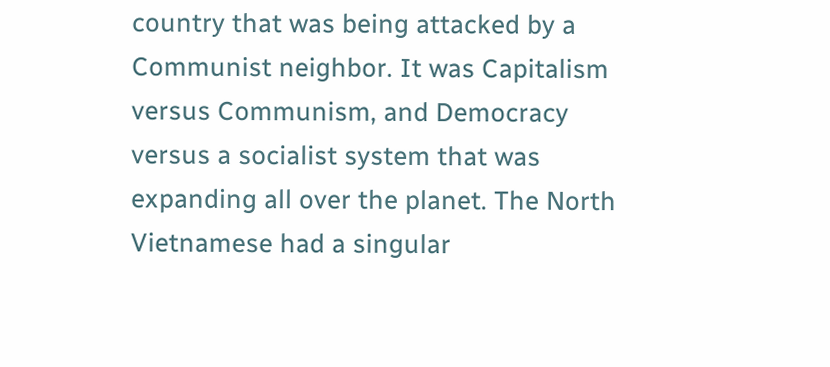country that was being attacked by a Communist neighbor. It was Capitalism versus Communism, and Democracy versus a socialist system that was expanding all over the planet. The North Vietnamese had a singular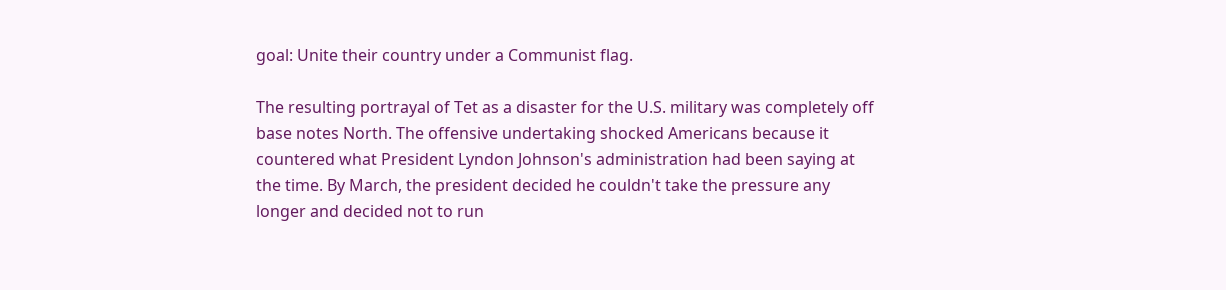goal: Unite their country under a Communist flag.

The resulting portrayal of Tet as a disaster for the U.S. military was completely off base notes North. The offensive undertaking shocked Americans because it countered what President Lyndon Johnson's administration had been saying at the time. By March, the president decided he couldn't take the pressure any longer and decided not to run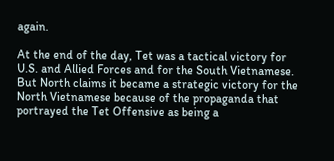again.

At the end of the day, Tet was a tactical victory for U.S. and Allied Forces and for the South Vietnamese. But North claims it became a strategic victory for the North Vietnamese because of the propaganda that portrayed the Tet Offensive as being a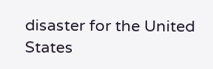disaster for the United States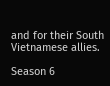and for their South Vietnamese allies.

Season 6